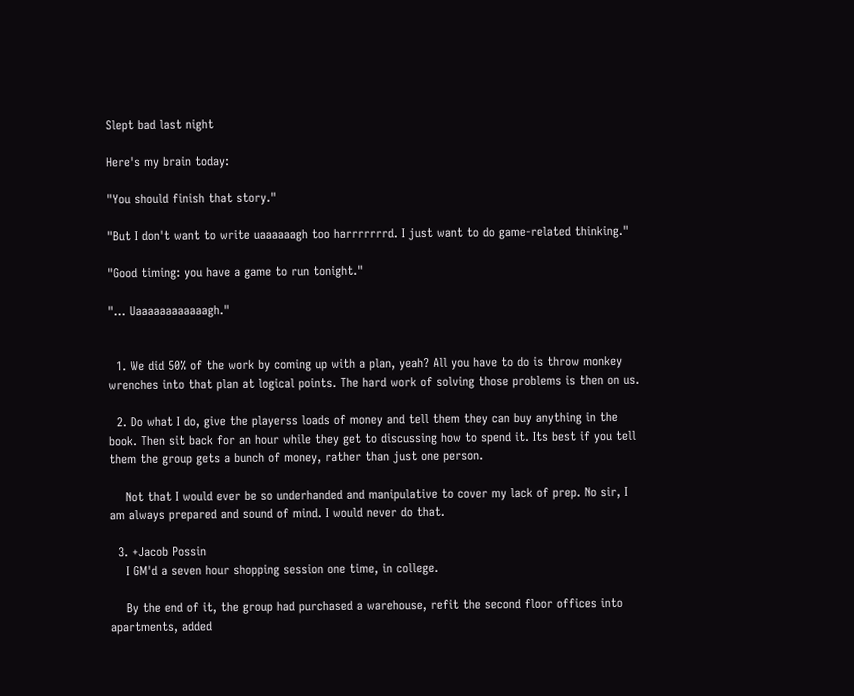Slept bad last night

Here's my brain today:

"You should finish that story."

"But I don't want to write uaaaaaagh too harrrrrrrd. I just want to do game-related thinking."

"Good timing: you have a game to run tonight."

"… Uaaaaaaaaaaaagh."


  1. We did 50% of the work by coming up with a plan, yeah? All you have to do is throw monkey wrenches into that plan at logical points. The hard work of solving those problems is then on us.

  2. Do what I do, give the playerss loads of money and tell them they can buy anything in the book. Then sit back for an hour while they get to discussing how to spend it. Its best if you tell them the group gets a bunch of money, rather than just one person.

    Not that I would ever be so underhanded and manipulative to cover my lack of prep. No sir, I am always prepared and sound of mind. I would never do that.

  3. +Jacob Possin
    I GM'd a seven hour shopping session one time, in college.

    By the end of it, the group had purchased a warehouse, refit the second floor offices into apartments, added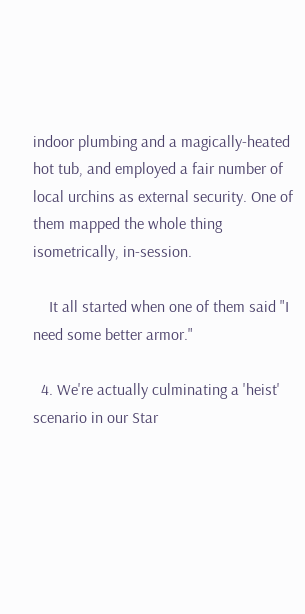indoor plumbing and a magically-heated hot tub, and employed a fair number of local urchins as external security. One of them mapped the whole thing isometrically, in-session.

    It all started when one of them said "I need some better armor."

  4. We're actually culminating a 'heist' scenario in our Star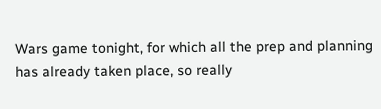Wars game tonight, for which all the prep and planning has already taken place, so really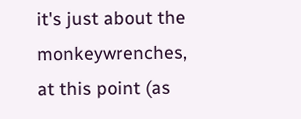it's just about the monkeywrenches, at this point (as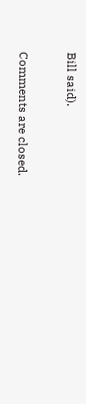Bill said).

Comments are closed.